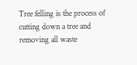Tree felling is the process of cutting down a tree and removing all waste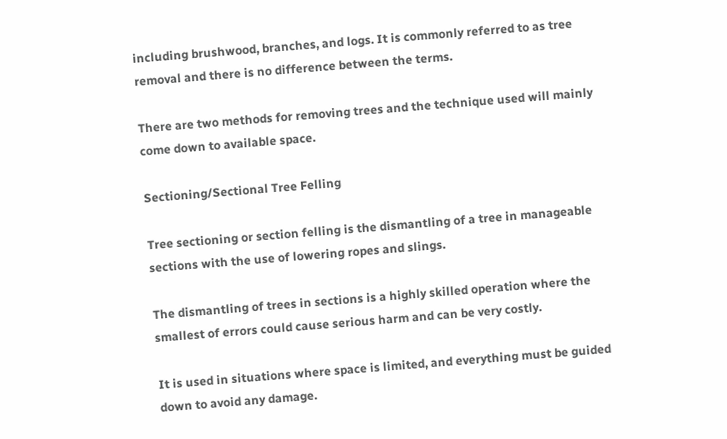including brushwood, branches, and logs. It is commonly referred to as tree removal and there is no difference between the terms.

There are two methods for removing trees and the technique used will mainly come down to available space.

Sectioning/Sectional Tree Felling

Tree sectioning or section felling is the dismantling of a tree in manageable sections with the use of lowering ropes and slings.

The dismantling of trees in sections is a highly skilled operation where the smallest of errors could cause serious harm and can be very costly.

It is used in situations where space is limited, and everything must be guided down to avoid any damage.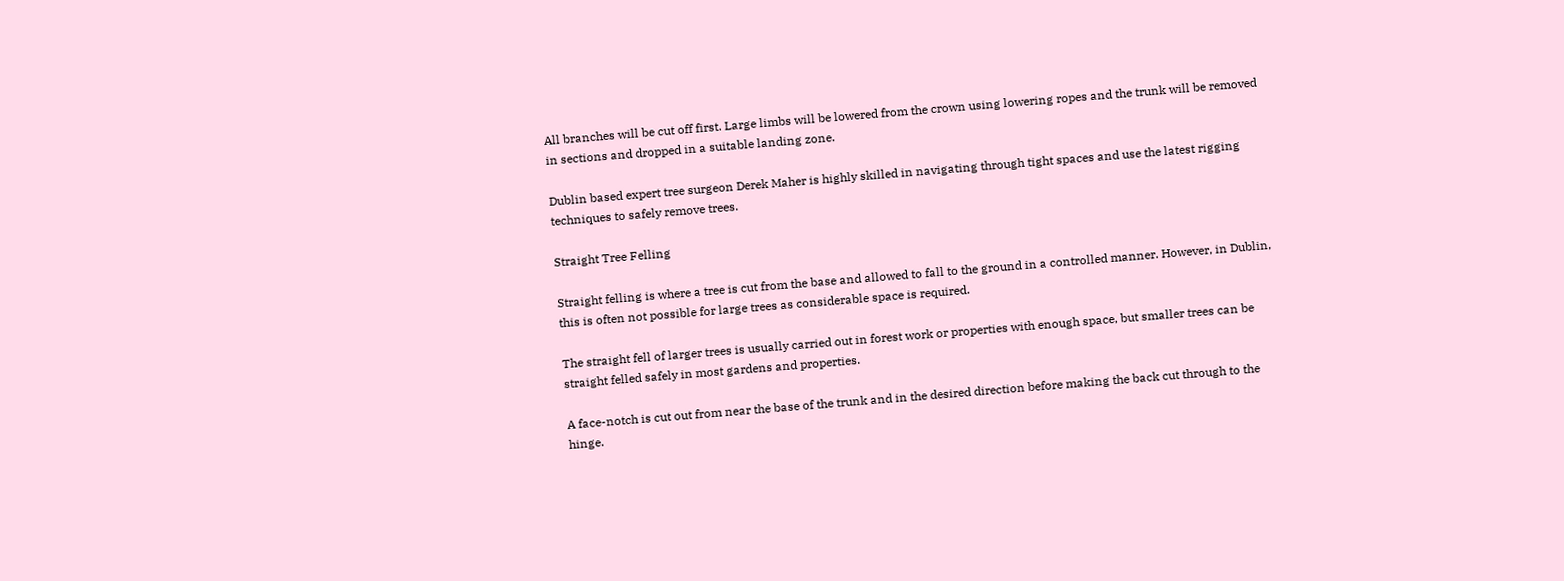All branches will be cut off first. Large limbs will be lowered from the crown using lowering ropes and the trunk will be removed in sections and dropped in a suitable landing zone.

Dublin based expert tree surgeon Derek Maher is highly skilled in navigating through tight spaces and use the latest rigging techniques to safely remove trees.

Straight Tree Felling

Straight felling is where a tree is cut from the base and allowed to fall to the ground in a controlled manner. However, in Dublin,  this is often not possible for large trees as considerable space is required.

The straight fell of larger trees is usually carried out in forest work or properties with enough space, but smaller trees can be straight felled safely in most gardens and properties.

A face-notch is cut out from near the base of the trunk and in the desired direction before making the back cut through to the hinge.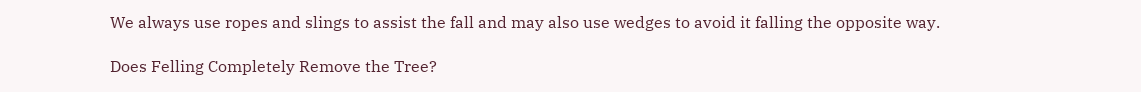We always use ropes and slings to assist the fall and may also use wedges to avoid it falling the opposite way.

Does Felling Completely Remove the Tree?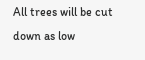All trees will be cut down as low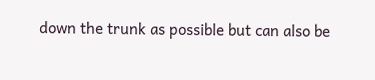down the trunk as possible but can also be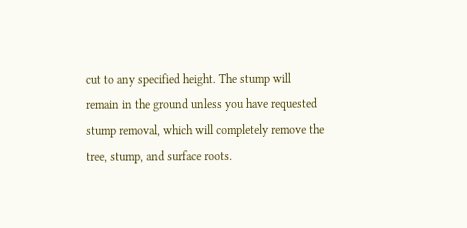cut to any specified height. The stump will remain in the ground unless you have requested stump removal, which will completely remove the tree, stump, and surface roots.